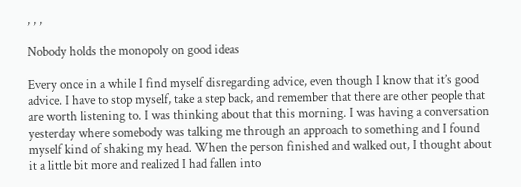, , ,

Nobody holds the monopoly on good ideas

Every once in a while I find myself disregarding advice, even though I know that it’s good advice. I have to stop myself, take a step back, and remember that there are other people that are worth listening to. I was thinking about that this morning. I was having a conversation yesterday where somebody was talking me through an approach to something and I found myself kind of shaking my head. When the person finished and walked out, I thought about it a little bit more and realized I had fallen into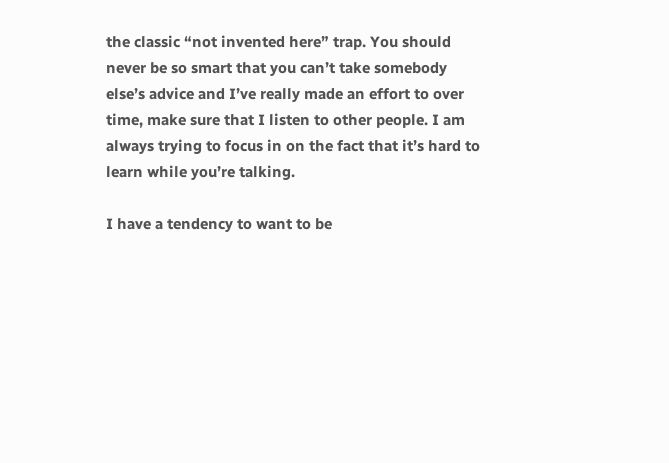the classic “not invented here” trap. You should never be so smart that you can’t take somebody else’s advice and I’ve really made an effort to over time, make sure that I listen to other people. I am always trying to focus in on the fact that it’s hard to learn while you’re talking.

I have a tendency to want to be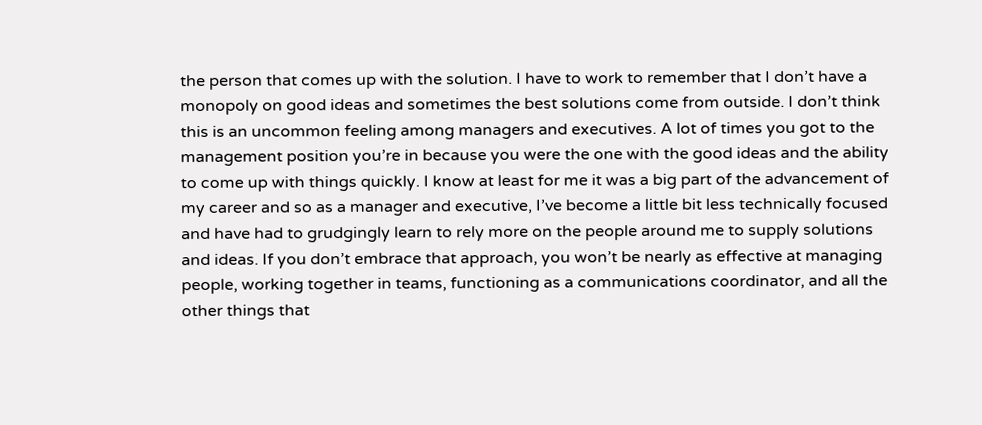the person that comes up with the solution. I have to work to remember that I don’t have a monopoly on good ideas and sometimes the best solutions come from outside. I don’t think this is an uncommon feeling among managers and executives. A lot of times you got to the management position you’re in because you were the one with the good ideas and the ability to come up with things quickly. I know at least for me it was a big part of the advancement of my career and so as a manager and executive, I’ve become a little bit less technically focused and have had to grudgingly learn to rely more on the people around me to supply solutions and ideas. If you don’t embrace that approach, you won’t be nearly as effective at managing people, working together in teams, functioning as a communications coordinator, and all the other things that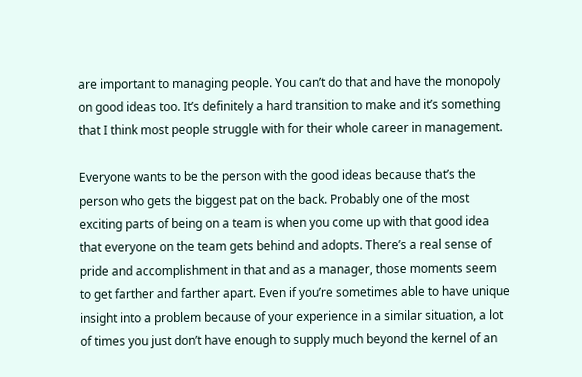are important to managing people. You can’t do that and have the monopoly on good ideas too. It’s definitely a hard transition to make and it’s something that I think most people struggle with for their whole career in management.

Everyone wants to be the person with the good ideas because that’s the person who gets the biggest pat on the back. Probably one of the most exciting parts of being on a team is when you come up with that good idea that everyone on the team gets behind and adopts. There’s a real sense of pride and accomplishment in that and as a manager, those moments seem to get farther and farther apart. Even if you’re sometimes able to have unique insight into a problem because of your experience in a similar situation, a lot of times you just don’t have enough to supply much beyond the kernel of an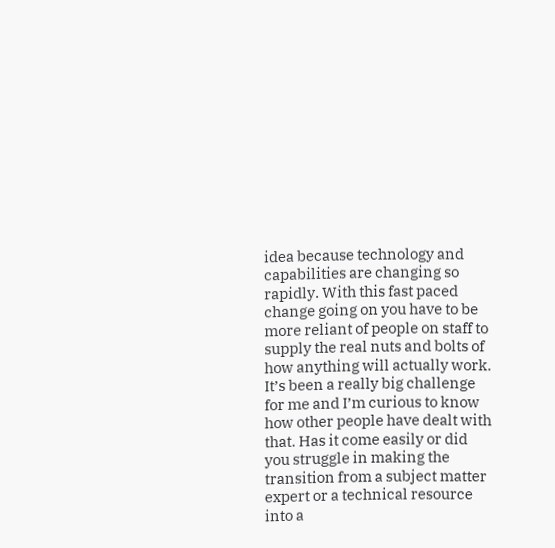idea because technology and capabilities are changing so rapidly. With this fast paced change going on you have to be more reliant of people on staff to supply the real nuts and bolts of how anything will actually work. It’s been a really big challenge for me and I’m curious to know how other people have dealt with that. Has it come easily or did you struggle in making the transition from a subject matter expert or a technical resource into a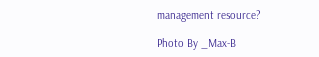management resource?

Photo By _Max-B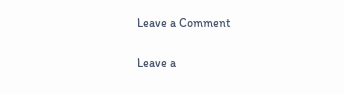Leave a Comment

Leave a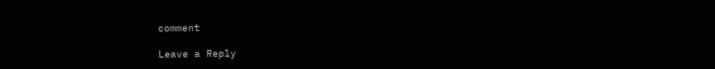comment

Leave a Reply